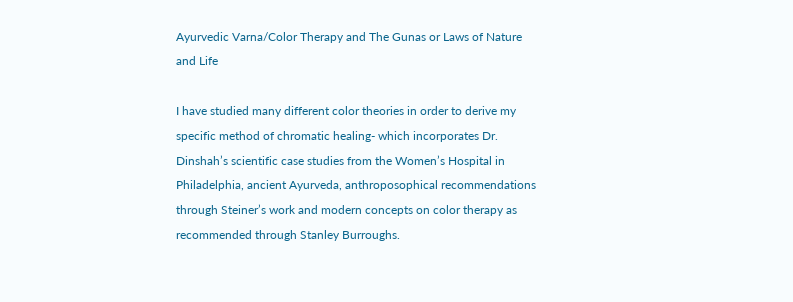Ayurvedic Varna/Color Therapy and The Gunas or Laws of Nature and Life

I have studied many different color theories in order to derive my specific method of chromatic healing- which incorporates Dr. Dinshah’s scientific case studies from the Women’s Hospital in Philadelphia, ancient Ayurveda, anthroposophical recommendations through Steiner’s work and modern concepts on color therapy as recommended through Stanley Burroughs.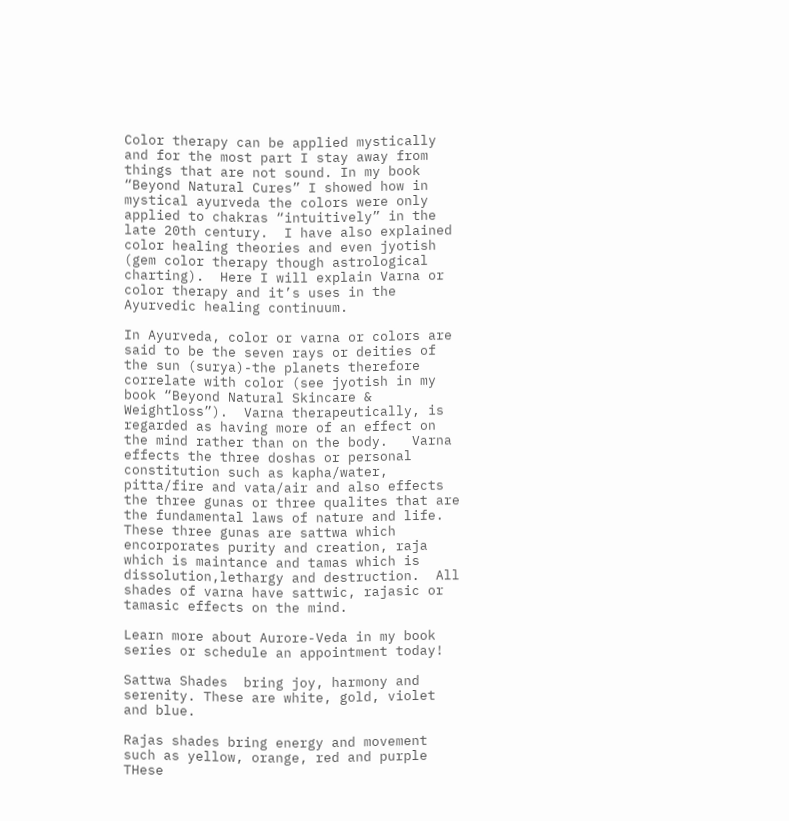Color therapy can be applied mystically and for the most part I stay away from things that are not sound. In my book “Beyond Natural Cures” I showed how in mystical ayurveda the colors were only applied to chakras “intuitively” in the late 20th century.  I have also explained color healing theories and even jyotish (gem color therapy though astrological charting).  Here I will explain Varna or color therapy and it’s uses in the Ayurvedic healing continuum.

In Ayurveda, color or varna or colors are said to be the seven rays or deities of the sun (surya)-the planets therefore correlate with color (see jyotish in my book “Beyond Natural Skincare & Weightloss”).  Varna therapeutically, is regarded as having more of an effect on the mind rather than on the body.   Varna effects the three doshas or personal constitution such as kapha/water, pitta/fire and vata/air and also effects the three gunas or three qualites that are the fundamental laws of nature and life.  These three gunas are sattwa which encorporates purity and creation, raja which is maintance and tamas which is dissolution,lethargy and destruction.  All shades of varna have sattwic, rajasic or tamasic effects on the mind.

Learn more about Aurore-Veda in my book series or schedule an appointment today!

Sattwa Shades  bring joy, harmony and serenity. These are white, gold, violet and blue.

Rajas shades bring energy and movement such as yellow, orange, red and purple  THese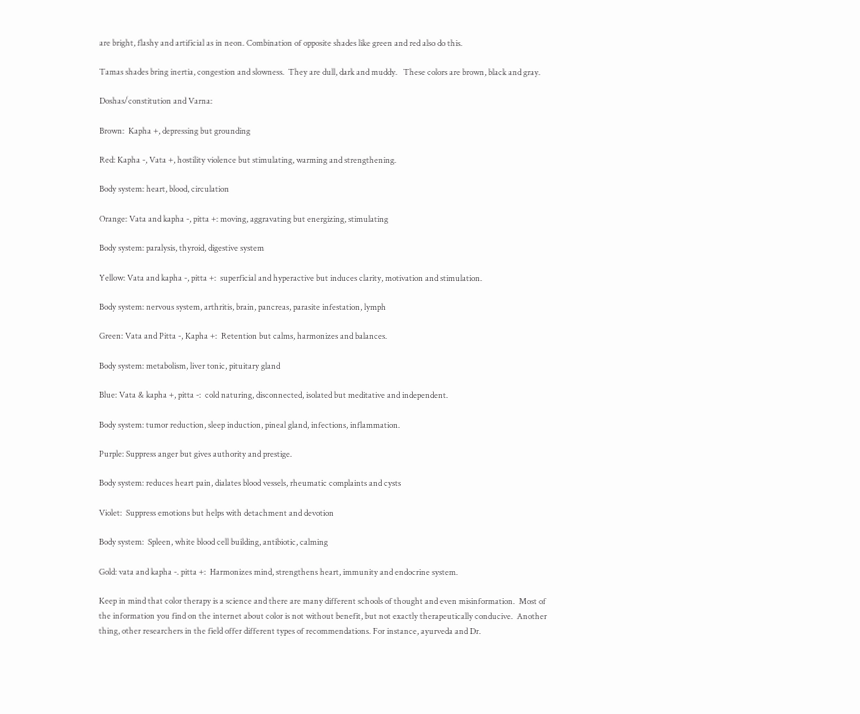are bright, flashy and artificial as in neon. Combination of opposite shades like green and red also do this.

Tamas shades bring inertia, congestion and slowness.  They are dull, dark and muddy.   These colors are brown, black and gray.

Doshas/constitution and Varna:

Brown:  Kapha +, depressing but grounding

Red: Kapha -, Vata +, hostility violence but stimulating, warming and strengthening.

Body system: heart, blood, circulation

Orange: Vata and kapha -, pitta +: moving, aggravating but energizing, stimulating

Body system: paralysis, thyroid, digestive system

Yellow: Vata and kapha -, pitta +:  superficial and hyperactive but induces clarity, motivation and stimulation.

Body system: nervous system, arthritis, brain, pancreas, parasite infestation, lymph

Green: Vata and Pitta -, Kapha +:  Retention but calms, harmonizes and balances.

Body system: metabolism, liver tonic, pituitary gland

Blue: Vata & kapha +, pitta -:  cold naturing, disconnected, isolated but meditative and independent.

Body system: tumor reduction, sleep induction, pineal gland, infections, inflammation.

Purple: Suppress anger but gives authority and prestige.

Body system: reduces heart pain, dialates blood vessels, rheumatic complaints and cysts

Violet:  Suppress emotions but helps with detachment and devotion

Body system:  Spleen, white blood cell building, antibiotic, calming

Gold: vata and kapha -. pitta +:  Harmonizes mind, strengthens heart, immunity and endocrine system.

Keep in mind that color therapy is a science and there are many different schools of thought and even misinformation.  Most of the information you find on the internet about color is not without benefit, but not exactly therapeutically conducive.  Another thing, other researchers in the field offer different types of recommendations. For instance, ayurveda and Dr.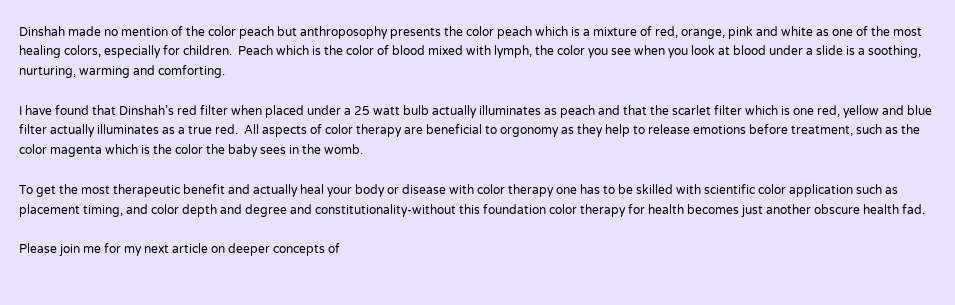Dinshah made no mention of the color peach but anthroposophy presents the color peach which is a mixture of red, orange, pink and white as one of the most healing colors, especially for children.  Peach which is the color of blood mixed with lymph, the color you see when you look at blood under a slide is a soothing, nurturing, warming and comforting.

I have found that Dinshah’s red filter when placed under a 25 watt bulb actually illuminates as peach and that the scarlet filter which is one red, yellow and blue filter actually illuminates as a true red.  All aspects of color therapy are beneficial to orgonomy as they help to release emotions before treatment, such as the color magenta which is the color the baby sees in the womb.

To get the most therapeutic benefit and actually heal your body or disease with color therapy one has to be skilled with scientific color application such as placement timing, and color depth and degree and constitutionality-without this foundation color therapy for health becomes just another obscure health fad.

Please join me for my next article on deeper concepts of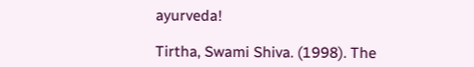ayurveda!

Tirtha, Swami Shiva. (1998). The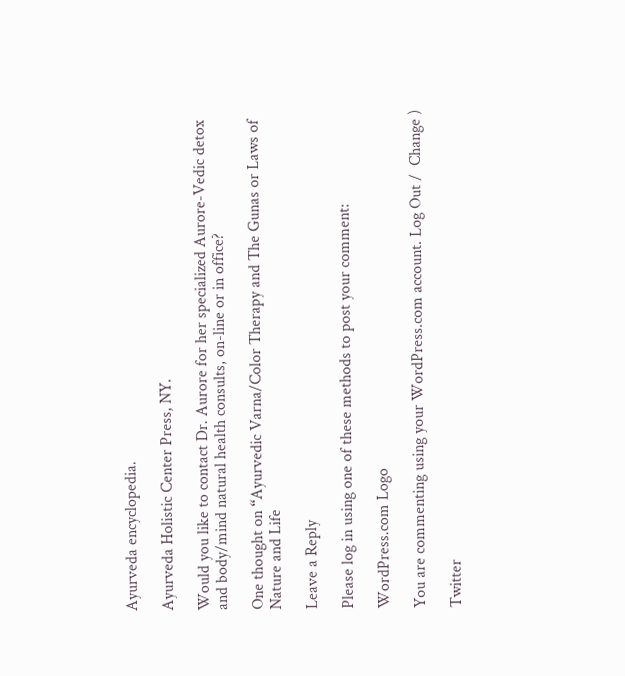Ayurveda encyclopedia.

Ayurveda Holistic Center Press, NY.

Would you like to contact Dr. Aurore for her specialized Aurore-Vedic detox and body/mind natural health consults, on-line or in office?

One thought on “Ayurvedic Varna/Color Therapy and The Gunas or Laws of Nature and Life

Leave a Reply

Please log in using one of these methods to post your comment:

WordPress.com Logo

You are commenting using your WordPress.com account. Log Out /  Change )

Twitter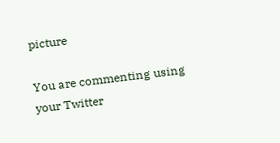picture

You are commenting using your Twitter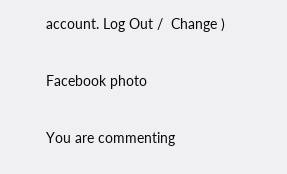account. Log Out /  Change )

Facebook photo

You are commenting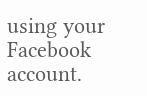using your Facebook account.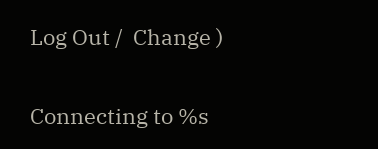Log Out /  Change )

Connecting to %s